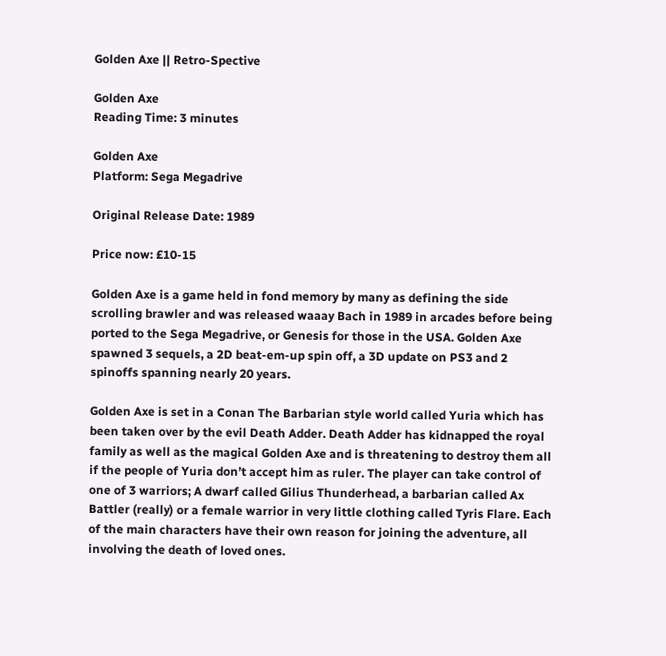Golden Axe || Retro-Spective

Golden Axe
Reading Time: 3 minutes

Golden Axe
Platform: Sega Megadrive

Original Release Date: 1989

Price now: £10-15

Golden Axe is a game held in fond memory by many as defining the side scrolling brawler and was released waaay Bach in 1989 in arcades before being ported to the Sega Megadrive, or Genesis for those in the USA. Golden Axe spawned 3 sequels, a 2D beat-em-up spin off, a 3D update on PS3 and 2 spinoffs spanning nearly 20 years.

Golden Axe is set in a Conan The Barbarian style world called Yuria which has been taken over by the evil Death Adder. Death Adder has kidnapped the royal family as well as the magical Golden Axe and is threatening to destroy them all if the people of Yuria don’t accept him as ruler. The player can take control of one of 3 warriors; A dwarf called Gilius Thunderhead, a barbarian called Ax Battler (really) or a female warrior in very little clothing called Tyris Flare. Each of the main characters have their own reason for joining the adventure, all involving the death of loved ones.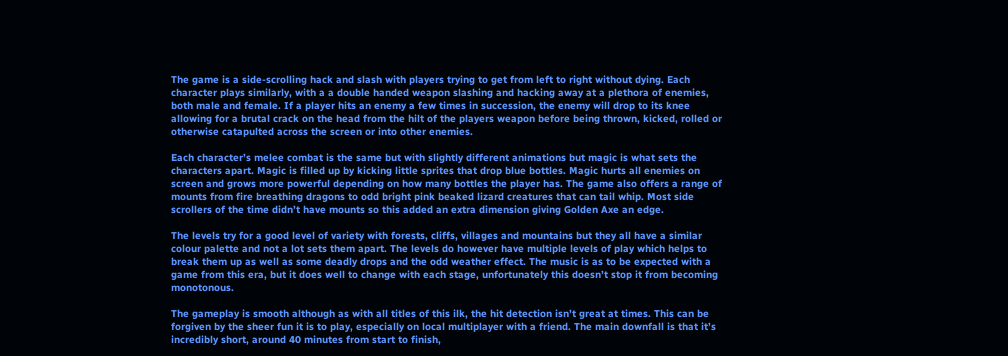The game is a side-scrolling hack and slash with players trying to get from left to right without dying. Each character plays similarly, with a a double handed weapon slashing and hacking away at a plethora of enemies, both male and female. If a player hits an enemy a few times in succession, the enemy will drop to its knee allowing for a brutal crack on the head from the hilt of the players weapon before being thrown, kicked, rolled or otherwise catapulted across the screen or into other enemies.

Each character’s melee combat is the same but with slightly different animations but magic is what sets the characters apart. Magic is filled up by kicking little sprites that drop blue bottles. Magic hurts all enemies on screen and grows more powerful depending on how many bottles the player has. The game also offers a range of mounts from fire breathing dragons to odd bright pink beaked lizard creatures that can tail whip. Most side scrollers of the time didn’t have mounts so this added an extra dimension giving Golden Axe an edge.

The levels try for a good level of variety with forests, cliffs, villages and mountains but they all have a similar colour palette and not a lot sets them apart. The levels do however have multiple levels of play which helps to break them up as well as some deadly drops and the odd weather effect. The music is as to be expected with a game from this era, but it does well to change with each stage, unfortunately this doesn’t stop it from becoming monotonous.

The gameplay is smooth although as with all titles of this ilk, the hit detection isn’t great at times. This can be forgiven by the sheer fun it is to play, especially on local multiplayer with a friend. The main downfall is that it’s incredibly short, around 40 minutes from start to finish,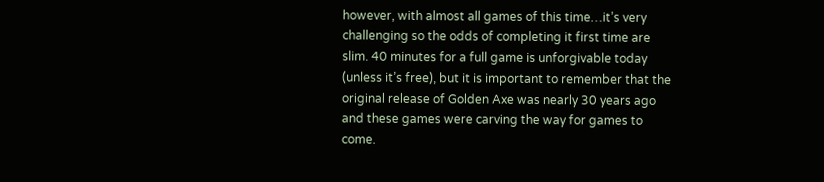however, with almost all games of this time…it’s very challenging so the odds of completing it first time are slim. 40 minutes for a full game is unforgivable today (unless it’s free), but it is important to remember that the original release of Golden Axe was nearly 30 years ago and these games were carving the way for games to come.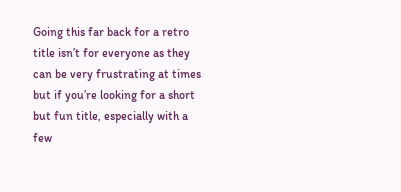Going this far back for a retro title isn’t for everyone as they can be very frustrating at times but if you’re looking for a short but fun title, especially with a few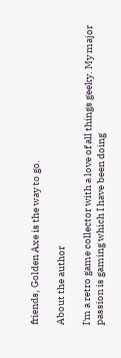friends, Golden Axe is the way to go.

About the author

I'm a retro game collector with a love of all things geeky. My major passion is gaming which I have been doing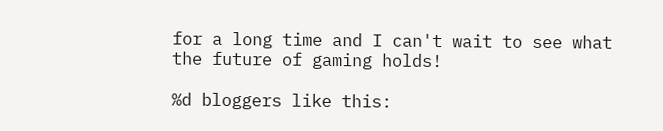for a long time and I can't wait to see what the future of gaming holds!

%d bloggers like this: